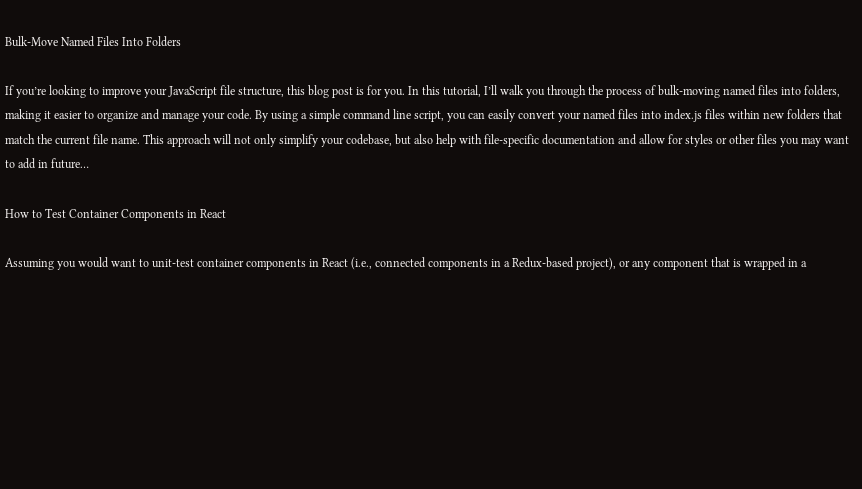Bulk-Move Named Files Into Folders

If you’re looking to improve your JavaScript file structure, this blog post is for you. In this tutorial, I’ll walk you through the process of bulk-moving named files into folders, making it easier to organize and manage your code. By using a simple command line script, you can easily convert your named files into index.js files within new folders that match the current file name. This approach will not only simplify your codebase, but also help with file-specific documentation and allow for styles or other files you may want to add in future…

How to Test Container Components in React

Assuming you would want to unit-test container components in React (i.e., connected components in a Redux-based project), or any component that is wrapped in a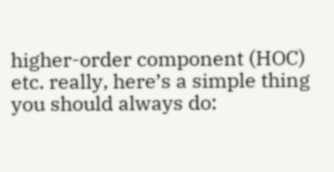higher-order component (HOC) etc. really, here’s a simple thing you should always do: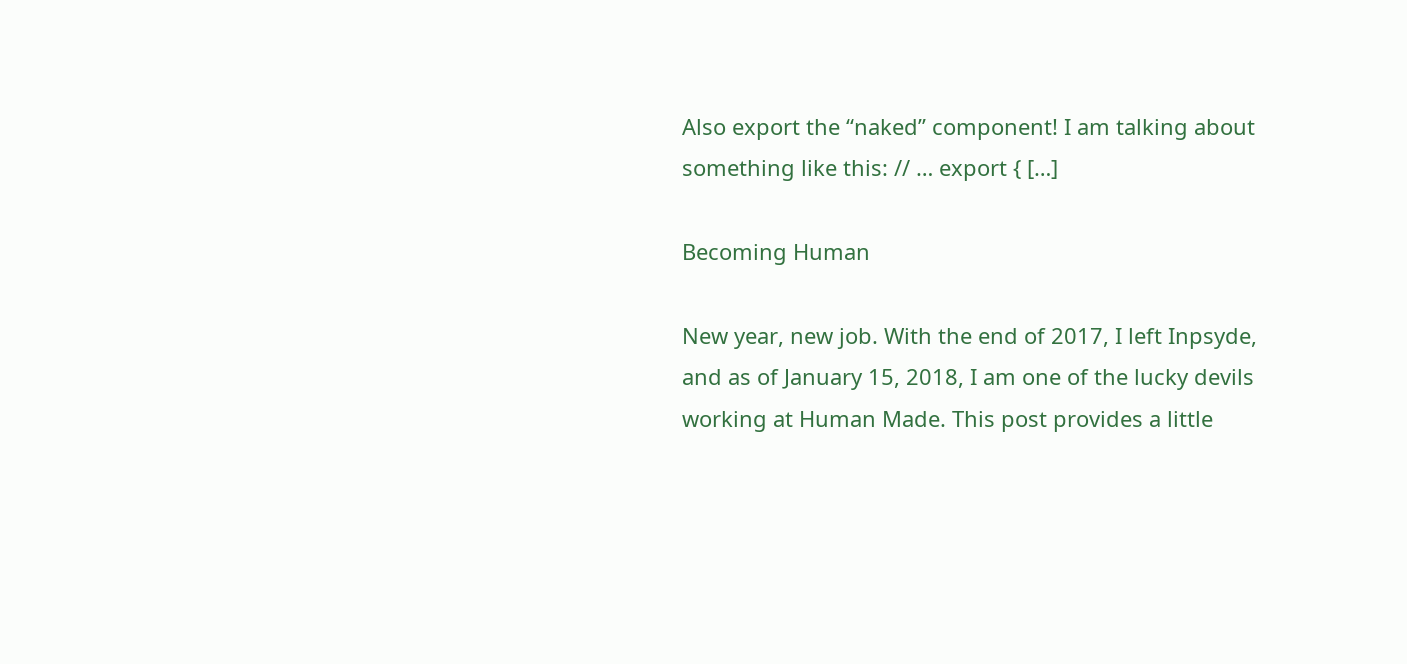Also export the “naked” component! I am talking about something like this: // … export { […]

Becoming Human

New year, new job. With the end of 2017, I left Inpsyde, and as of January 15, 2018, I am one of the lucky devils working at Human Made. This post provides a little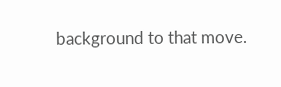background to that move.